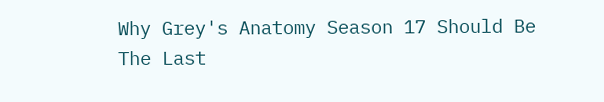Why Grey's Anatomy Season 17 Should Be The Last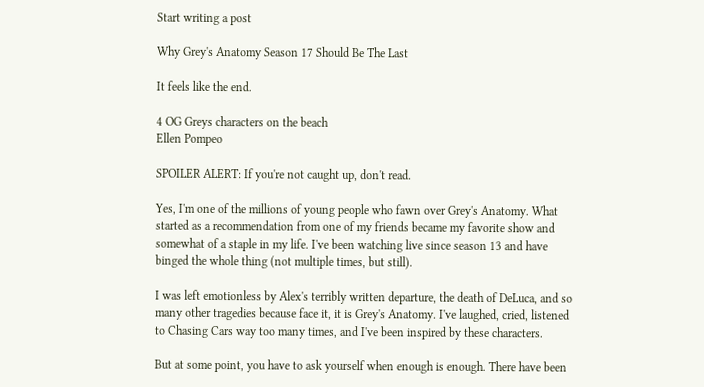Start writing a post

Why Grey's Anatomy Season 17 Should Be The Last

It feels like the end.

4 OG Greys characters on the beach
Ellen Pompeo

SPOILER ALERT: If you're not caught up, don't read.

Yes, I'm one of the millions of young people who fawn over Grey's Anatomy. What started as a recommendation from one of my friends became my favorite show and somewhat of a staple in my life. I've been watching live since season 13 and have binged the whole thing (not multiple times, but still).

I was left emotionless by Alex's terribly written departure, the death of DeLuca, and so many other tragedies because face it, it is Grey's Anatomy. I've laughed, cried, listened to Chasing Cars way too many times, and I've been inspired by these characters.

But at some point, you have to ask yourself when enough is enough. There have been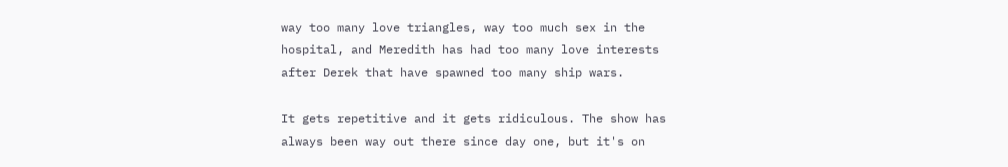way too many love triangles, way too much sex in the hospital, and Meredith has had too many love interests after Derek that have spawned too many ship wars.

It gets repetitive and it gets ridiculous. The show has always been way out there since day one, but it's on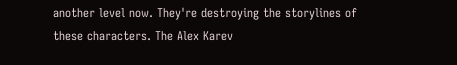another level now. They're destroying the storylines of these characters. The Alex Karev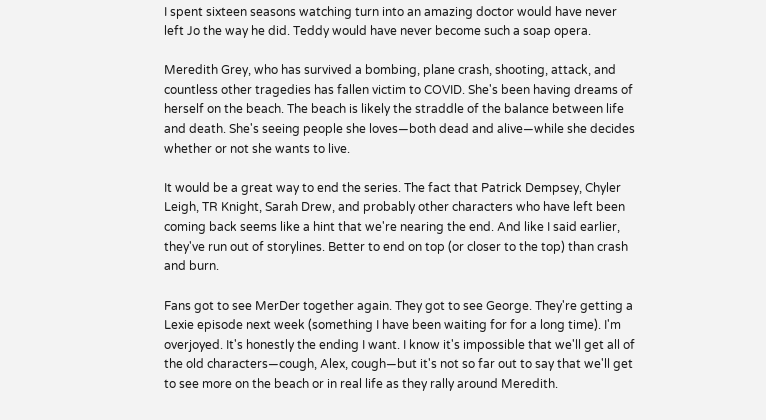I spent sixteen seasons watching turn into an amazing doctor would have never left Jo the way he did. Teddy would have never become such a soap opera.

Meredith Grey, who has survived a bombing, plane crash, shooting, attack, and countless other tragedies has fallen victim to COVID. She's been having dreams of herself on the beach. The beach is likely the straddle of the balance between life and death. She's seeing people she loves—both dead and alive—while she decides whether or not she wants to live.

It would be a great way to end the series. The fact that Patrick Dempsey, Chyler Leigh, TR Knight, Sarah Drew, and probably other characters who have left been coming back seems like a hint that we're nearing the end. And like I said earlier, they've run out of storylines. Better to end on top (or closer to the top) than crash and burn.

Fans got to see MerDer together again. They got to see George. They're getting a Lexie episode next week (something I have been waiting for for a long time). I'm overjoyed. It's honestly the ending I want. I know it's impossible that we'll get all of the old characters—cough, Alex, cough—but it's not so far out to say that we'll get to see more on the beach or in real life as they rally around Meredith.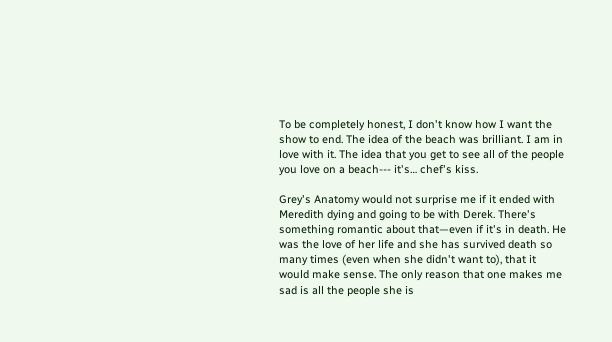To be completely honest, I don't know how I want the show to end. The idea of the beach was brilliant. I am in love with it. The idea that you get to see all of the people you love on a beach--- it's… chef's kiss.

Grey's Anatomy would not surprise me if it ended with Meredith dying and going to be with Derek. There's something romantic about that—even if it's in death. He was the love of her life and she has survived death so many times (even when she didn't want to), that it would make sense. The only reason that one makes me sad is all the people she is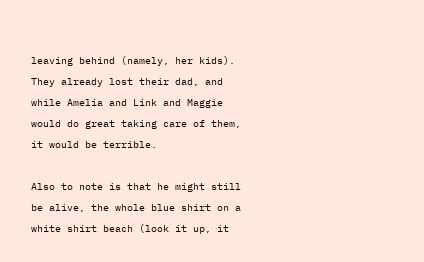leaving behind (namely, her kids). They already lost their dad, and while Amelia and Link and Maggie would do great taking care of them, it would be terrible.

Also to note is that he might still be alive, the whole blue shirt on a white shirt beach (look it up, it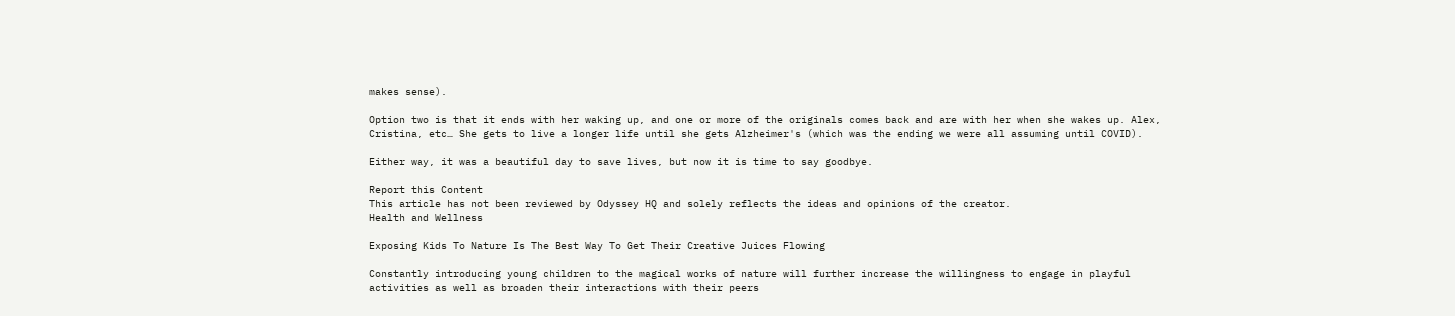makes sense).

Option two is that it ends with her waking up, and one or more of the originals comes back and are with her when she wakes up. Alex, Cristina, etc… She gets to live a longer life until she gets Alzheimer's (which was the ending we were all assuming until COVID).

Either way, it was a beautiful day to save lives, but now it is time to say goodbye.

Report this Content
This article has not been reviewed by Odyssey HQ and solely reflects the ideas and opinions of the creator.
Health and Wellness

Exposing Kids To Nature Is The Best Way To Get Their Creative Juices Flowing

Constantly introducing young children to the magical works of nature will further increase the willingness to engage in playful activities as well as broaden their interactions with their peers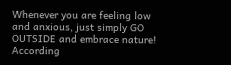Whenever you are feeling low and anxious, just simply GO OUTSIDE and embrace nature! According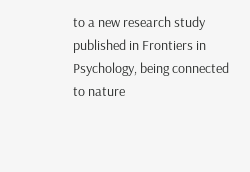to a new research study published in Frontiers in Psychology, being connected to nature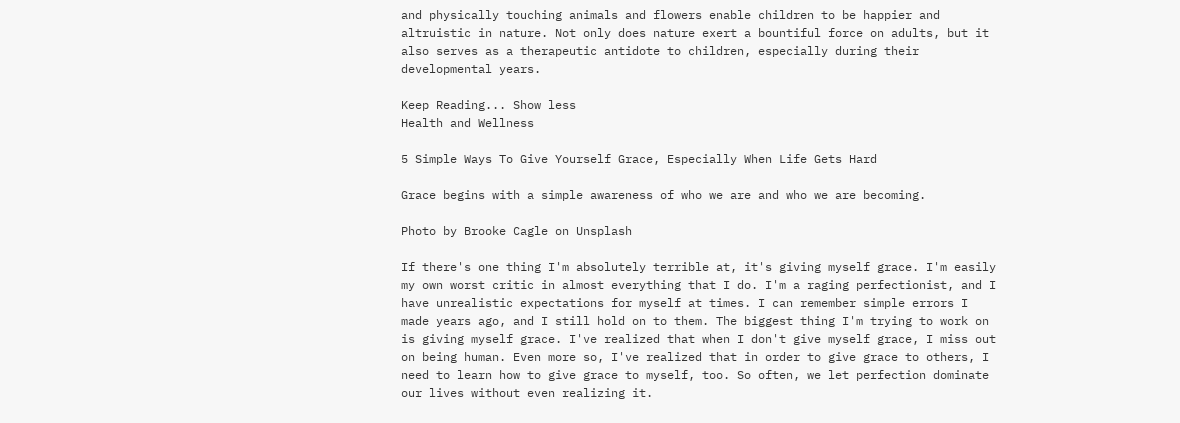and physically touching animals and flowers enable children to be happier and altruistic in nature. Not only does nature exert a bountiful force on adults, but it also serves as a therapeutic antidote to children, especially during their developmental years.

Keep Reading... Show less
Health and Wellness

5 Simple Ways To Give Yourself Grace, Especially When Life Gets Hard

Grace begins with a simple awareness of who we are and who we are becoming.

Photo by Brooke Cagle on Unsplash

If there's one thing I'm absolutely terrible at, it's giving myself grace. I'm easily my own worst critic in almost everything that I do. I'm a raging perfectionist, and I have unrealistic expectations for myself at times. I can remember simple errors I made years ago, and I still hold on to them. The biggest thing I'm trying to work on is giving myself grace. I've realized that when I don't give myself grace, I miss out on being human. Even more so, I've realized that in order to give grace to others, I need to learn how to give grace to myself, too. So often, we let perfection dominate our lives without even realizing it.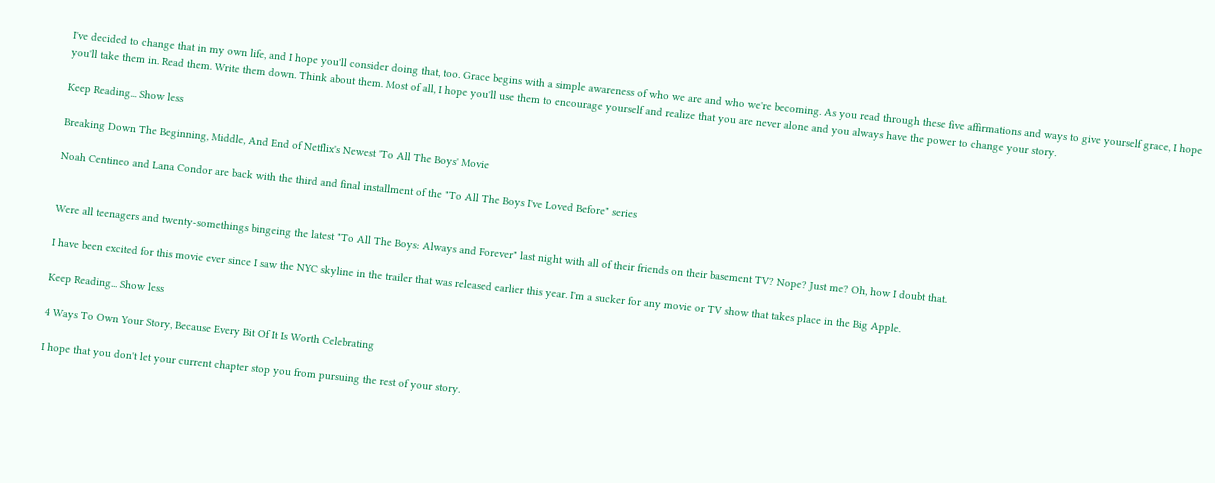I've decided to change that in my own life, and I hope you'll consider doing that, too. Grace begins with a simple awareness of who we are and who we're becoming. As you read through these five affirmations and ways to give yourself grace, I hope you'll take them in. Read them. Write them down. Think about them. Most of all, I hope you'll use them to encourage yourself and realize that you are never alone and you always have the power to change your story.

Keep Reading... Show less

Breaking Down The Beginning, Middle, And End of Netflix's Newest 'To All The Boys' Movie

Noah Centineo and Lana Condor are back with the third and final installment of the "To All The Boys I've Loved Before" series


Were all teenagers and twenty-somethings bingeing the latest "To All The Boys: Always and Forever" last night with all of their friends on their basement TV? Nope? Just me? Oh, how I doubt that.

I have been excited for this movie ever since I saw the NYC skyline in the trailer that was released earlier this year. I'm a sucker for any movie or TV show that takes place in the Big Apple.

Keep Reading... Show less

4 Ways To Own Your Story, Because Every Bit Of It Is Worth Celebrating

I hope that you don't let your current chapter stop you from pursuing the rest of your story.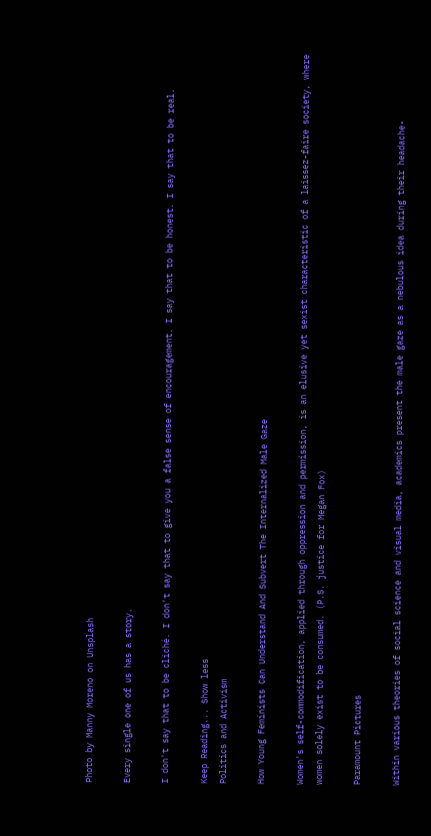Photo by Manny Moreno on Unsplash

Every single one of us has a story.

I don't say that to be cliché. I don't say that to give you a false sense of encouragement. I say that to be honest. I say that to be real.

Keep Reading... Show less
Politics and Activism

How Young Feminists Can Understand And Subvert The Internalized Male Gaze

Women's self-commodification, applied through oppression and permission, is an elusive yet sexist characteristic of a laissez-faire society, where women solely exist to be consumed. (P.S. justice for Megan Fox)

Paramount Pictures

Within various theories of social science and visual media, academics present the male gaze as a nebulous idea during their headache-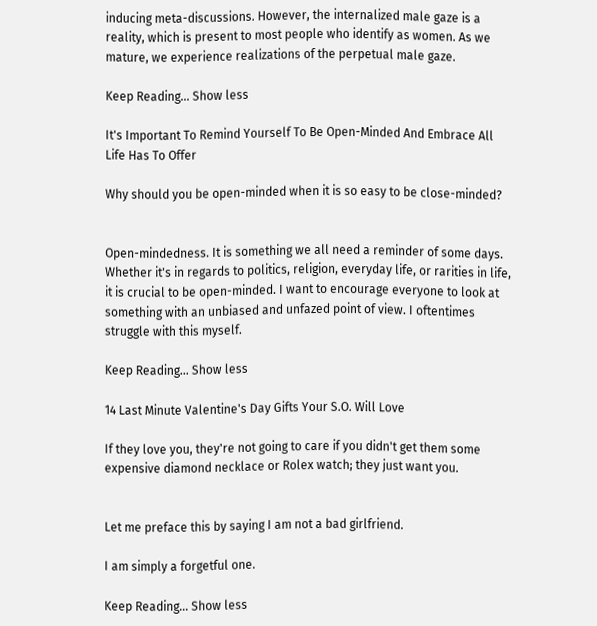inducing meta-discussions. However, the internalized male gaze is a reality, which is present to most people who identify as women. As we mature, we experience realizations of the perpetual male gaze.

Keep Reading... Show less

It's Important To Remind Yourself To Be Open-Minded And Embrace All Life Has To Offer

Why should you be open-minded when it is so easy to be close-minded?


Open-mindedness. It is something we all need a reminder of some days. Whether it's in regards to politics, religion, everyday life, or rarities in life, it is crucial to be open-minded. I want to encourage everyone to look at something with an unbiased and unfazed point of view. I oftentimes struggle with this myself.

Keep Reading... Show less

14 Last Minute Valentine's Day Gifts Your S.O. Will Love

If they love you, they're not going to care if you didn't get them some expensive diamond necklace or Rolex watch; they just want you.


Let me preface this by saying I am not a bad girlfriend.

I am simply a forgetful one.

Keep Reading... Show less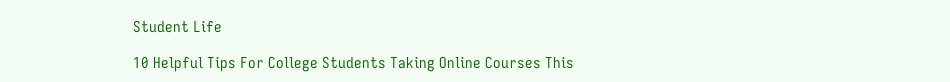Student Life

10 Helpful Tips For College Students Taking Online Courses This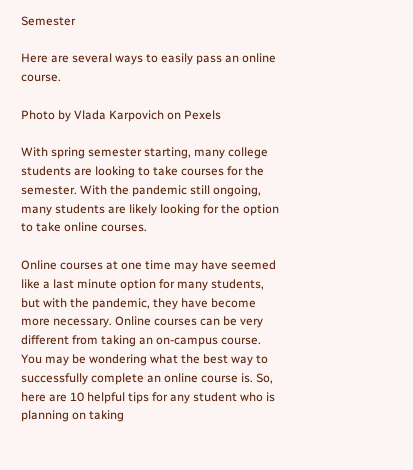Semester

Here are several ways to easily pass an online course.

Photo by Vlada Karpovich on Pexels

With spring semester starting, many college students are looking to take courses for the semester. With the pandemic still ongoing, many students are likely looking for the option to take online courses.

Online courses at one time may have seemed like a last minute option for many students, but with the pandemic, they have become more necessary. Online courses can be very different from taking an on-campus course. You may be wondering what the best way to successfully complete an online course is. So, here are 10 helpful tips for any student who is planning on taking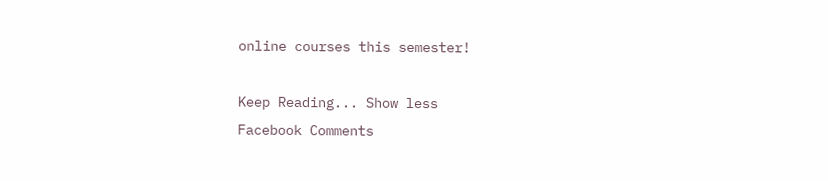online courses this semester!

Keep Reading... Show less
Facebook Comments